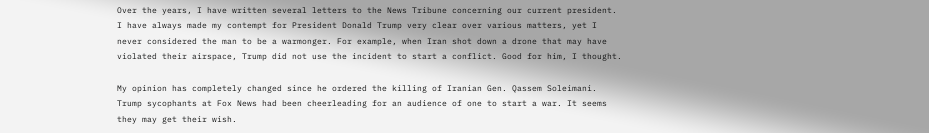Over the years, I have written several letters to the News Tribune concerning our current president. I have always made my contempt for President Donald Trump very clear over various matters, yet I never considered the man to be a warmonger. For example, when Iran shot down a drone that may have violated their airspace, Trump did not use the incident to start a conflict. Good for him, I thought.

My opinion has completely changed since he ordered the killing of Iranian Gen. Qassem Soleimani. Trump sycophants at Fox News had been cheerleading for an audience of one to start a war. It seems they may get their wish.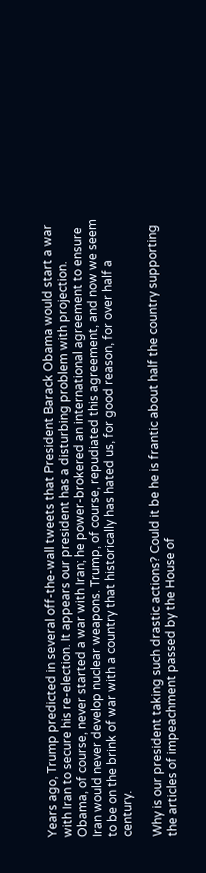Years ago, Trump predicted in several off-the-wall tweets that President Barack Obama would start a war with Iran to secure his re-election. It appears our president has a disturbing problem with projection. Obama, of course, never started a war with Iran; he power-brokered an international agreement to ensure Iran would never develop nuclear weapons. Trump, of course, repudiated this agreement, and now we seem to be on the brink of war with a country that historically has hated us, for good reason, for over half a century.

Why is our president taking such drastic actions? Could it be he is frantic about half the country supporting the articles of impeachment passed by the House of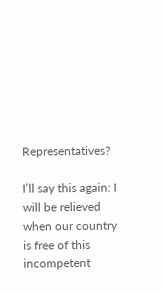Representatives?

I’ll say this again: I will be relieved when our country is free of this incompetent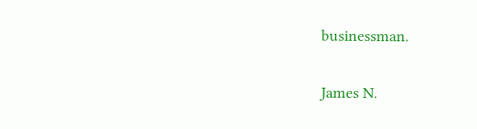businessman.

James N.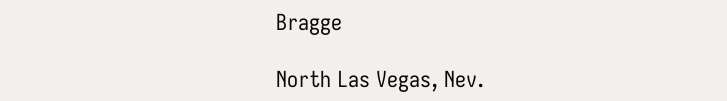Bragge

North Las Vegas, Nev.